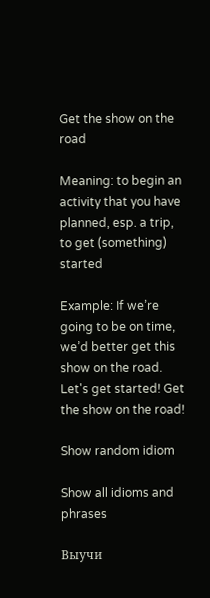Get the show on the road

Meaning: to begin an activity that you have planned, esp. a trip, to get (something) started

Example: If we’re going to be on time, we’d better get this show on the road. Let's get started! Get the show on the road!

Show random idiom

Show all idioms and phrases

Выучи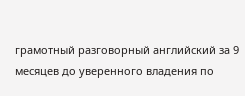грамотный разговорный английский за 9 месяцев до уверенного владения по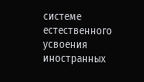системе естественного усвоения иностранных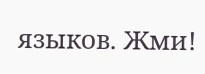языков. Жми!